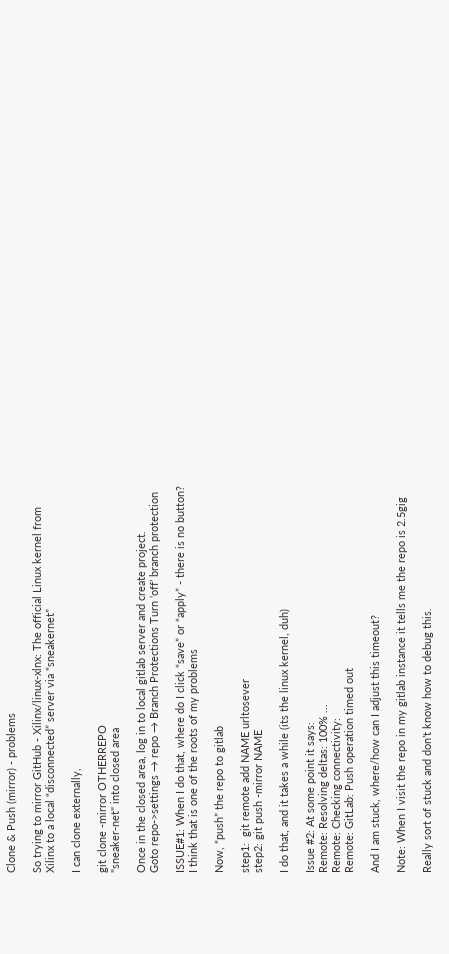Clone & Push (mirror) - problems

So trying to mirror GitHub - Xilinx/linux-xlnx: The official Linux kernel from Xilinx to a local “disconnected” server via “sneakernet”

I can clone externally,

git clone -mirror OTHERREPO
"sneaker-net" into closed area

Once in the closed area, log in to local gitlab server and create project.
Goto repo->settings → repo → Branch Protections Turn ‘off’ branch protection

ISSUE#1: When I do that, where do I click “save” or “apply” - there is no button?
I think that is one of the roots of my problems

Now, “push” the repo to gitlab

step1:  git remote add NAME urltosever
step2: git push -mirror NAME

I do that, and it takes a while (its the linux kernel, duh)

Issue #2: At some point it says:
Remote: Resolving deltas: 100% ...
Remote: Checking connectivity:
Remote: GitLab: Push operation timed out

And I am stuck, where/how can I adjust this timeout?

Note: When I visit the repo in my gitlab instance it tells me the repo is 2.5gig

Really sort of stuck and don’t know how to debug this.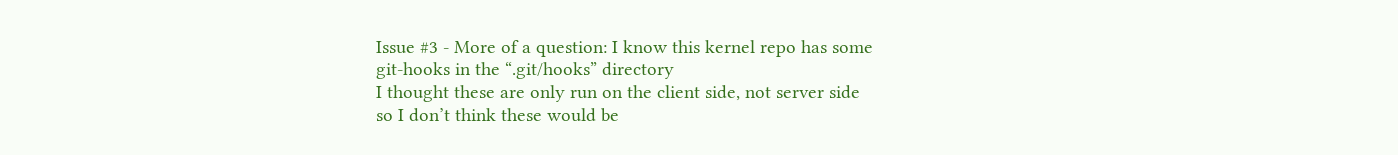Issue #3 - More of a question: I know this kernel repo has some
git-hooks in the “.git/hooks” directory
I thought these are only run on the client side, not server side
so I don’t think these would be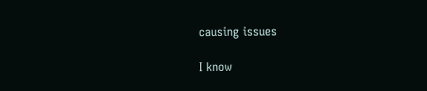causing issues

I know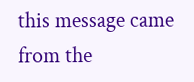this message came from the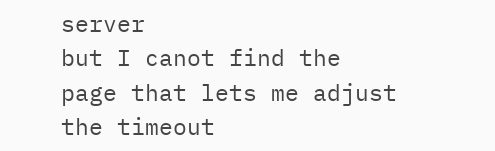server
but I canot find the page that lets me adjust the timeout